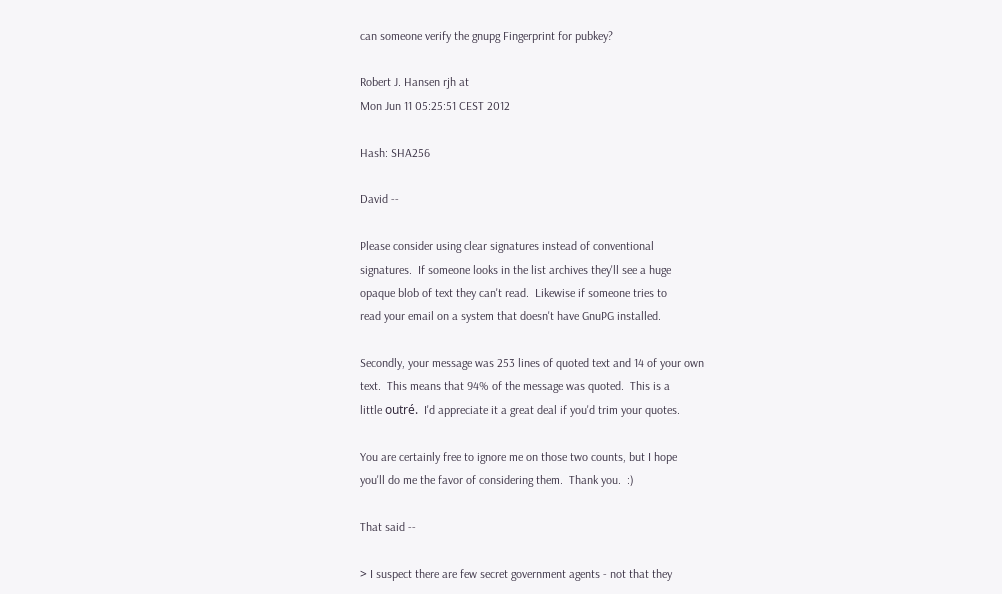can someone verify the gnupg Fingerprint for pubkey?

Robert J. Hansen rjh at
Mon Jun 11 05:25:51 CEST 2012

Hash: SHA256

David --

Please consider using clear signatures instead of conventional
signatures.  If someone looks in the list archives they'll see a huge
opaque blob of text they can't read.  Likewise if someone tries to
read your email on a system that doesn't have GnuPG installed.

Secondly, your message was 253 lines of quoted text and 14 of your own
text.  This means that 94% of the message was quoted.  This is a
little outré.  I'd appreciate it a great deal if you'd trim your quotes.

You are certainly free to ignore me on those two counts, but I hope
you'll do me the favor of considering them.  Thank you.  :)

That said --

> I suspect there are few secret government agents - not that they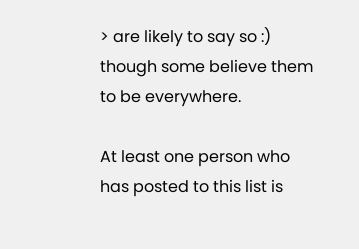> are likely to say so :) though some believe them to be everywhere.

At least one person who has posted to this list is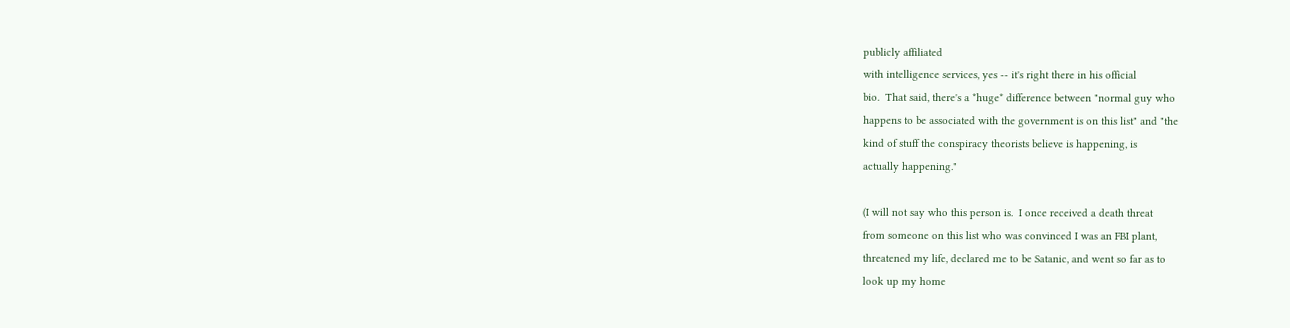publicly affiliated
with intelligence services, yes -- it's right there in his official
bio.  That said, there's a *huge* difference between "normal guy who
happens to be associated with the government is on this list" and "the
kind of stuff the conspiracy theorists believe is happening, is
actually happening."

(I will not say who this person is.  I once received a death threat
from someone on this list who was convinced I was an FBI plant,
threatened my life, declared me to be Satanic, and went so far as to
look up my home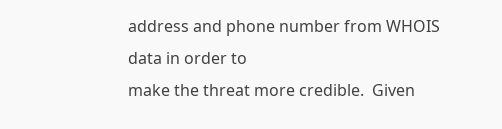address and phone number from WHOIS data in order to
make the threat more credible.  Given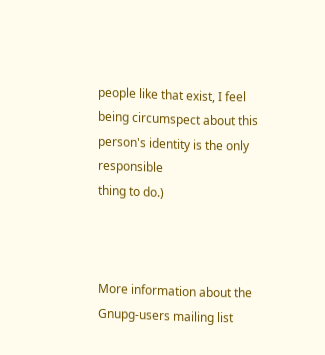people like that exist, I feel
being circumspect about this person's identity is the only responsible
thing to do.)



More information about the Gnupg-users mailing list